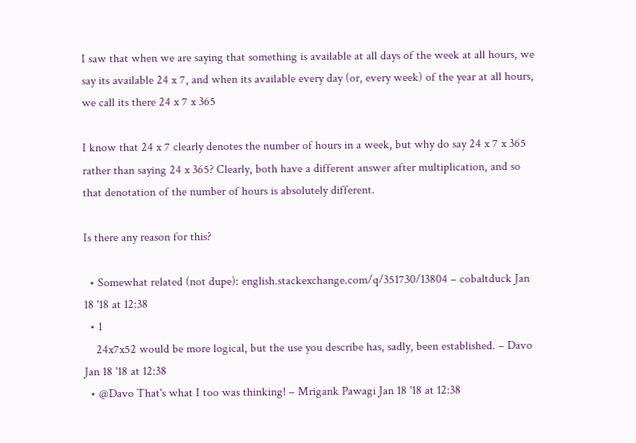I saw that when we are saying that something is available at all days of the week at all hours, we say its available 24 x 7, and when its available every day (or, every week) of the year at all hours, we call its there 24 x 7 x 365

I know that 24 x 7 clearly denotes the number of hours in a week, but why do say 24 x 7 x 365 rather than saying 24 x 365? Clearly, both have a different answer after multiplication, and so that denotation of the number of hours is absolutely different.

Is there any reason for this?

  • Somewhat related (not dupe): english.stackexchange.com/q/351730/13804 – cobaltduck Jan 18 '18 at 12:38
  • 1
    24x7x52 would be more logical, but the use you describe has, sadly, been established. – Davo Jan 18 '18 at 12:38
  • @Davo That's what I too was thinking! – Mrigank Pawagi Jan 18 '18 at 12:38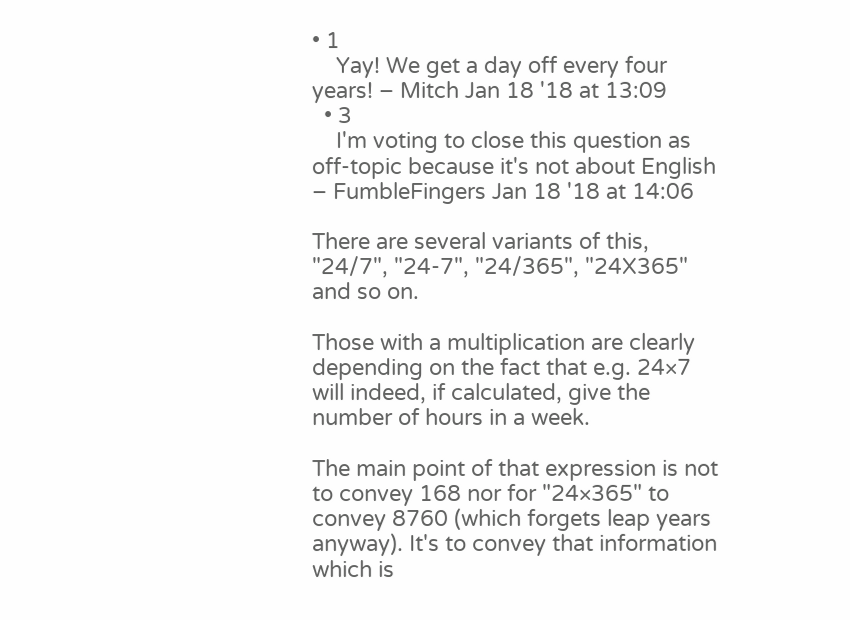• 1
    Yay! We get a day off every four years! – Mitch Jan 18 '18 at 13:09
  • 3
    I'm voting to close this question as off-topic because it's not about English – FumbleFingers Jan 18 '18 at 14:06

There are several variants of this, "24/7", "24-7", "24/365", "24X365" and so on.

Those with a multiplication are clearly depending on the fact that e.g. 24×7 will indeed, if calculated, give the number of hours in a week.

The main point of that expression is not to convey 168 nor for "24×365" to convey 8760 (which forgets leap years anyway). It's to convey that information which is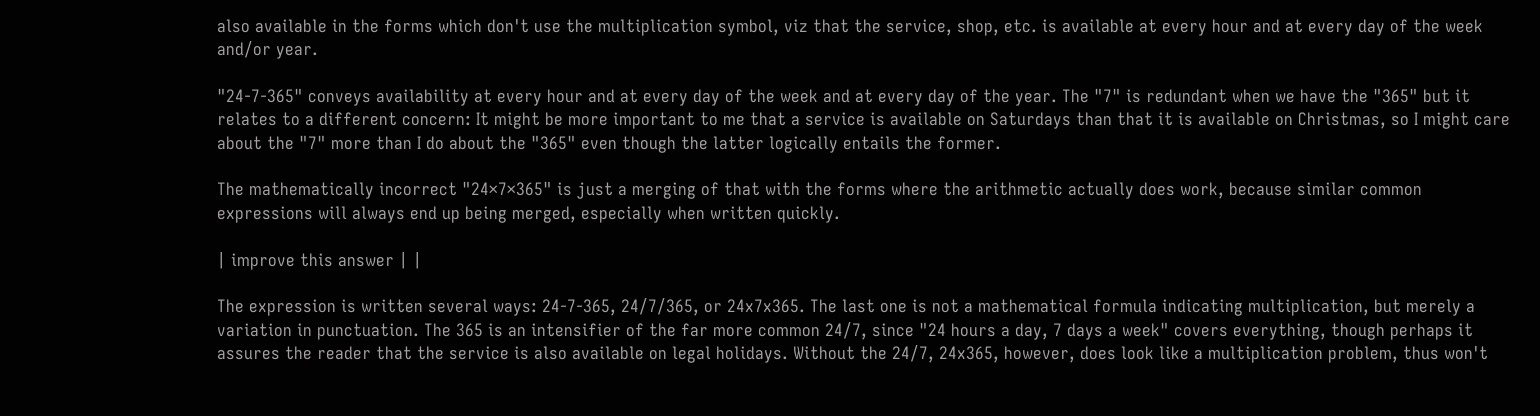also available in the forms which don't use the multiplication symbol, viz that the service, shop, etc. is available at every hour and at every day of the week and/or year.

"24-7-365" conveys availability at every hour and at every day of the week and at every day of the year. The "7" is redundant when we have the "365" but it relates to a different concern: It might be more important to me that a service is available on Saturdays than that it is available on Christmas, so I might care about the "7" more than I do about the "365" even though the latter logically entails the former.

The mathematically incorrect "24×7×365" is just a merging of that with the forms where the arithmetic actually does work, because similar common expressions will always end up being merged, especially when written quickly.

| improve this answer | |

The expression is written several ways: 24-7-365, 24/7/365, or 24x7x365. The last one is not a mathematical formula indicating multiplication, but merely a variation in punctuation. The 365 is an intensifier of the far more common 24/7, since "24 hours a day, 7 days a week" covers everything, though perhaps it assures the reader that the service is also available on legal holidays. Without the 24/7, 24x365, however, does look like a multiplication problem, thus won't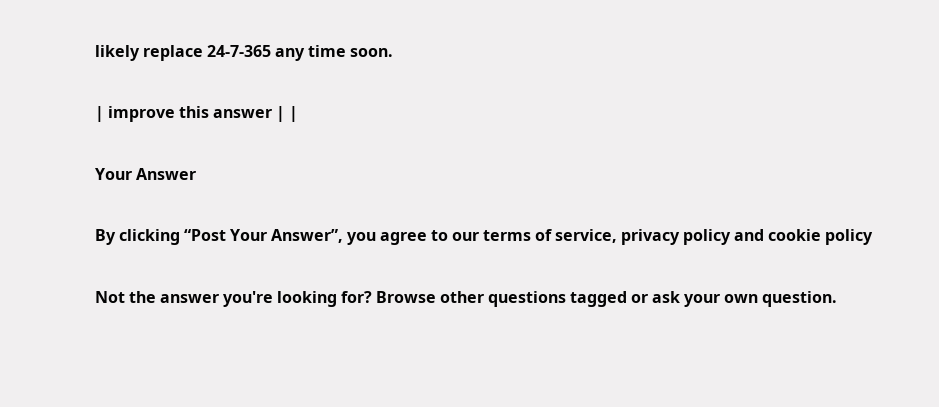likely replace 24-7-365 any time soon.

| improve this answer | |

Your Answer

By clicking “Post Your Answer”, you agree to our terms of service, privacy policy and cookie policy

Not the answer you're looking for? Browse other questions tagged or ask your own question.